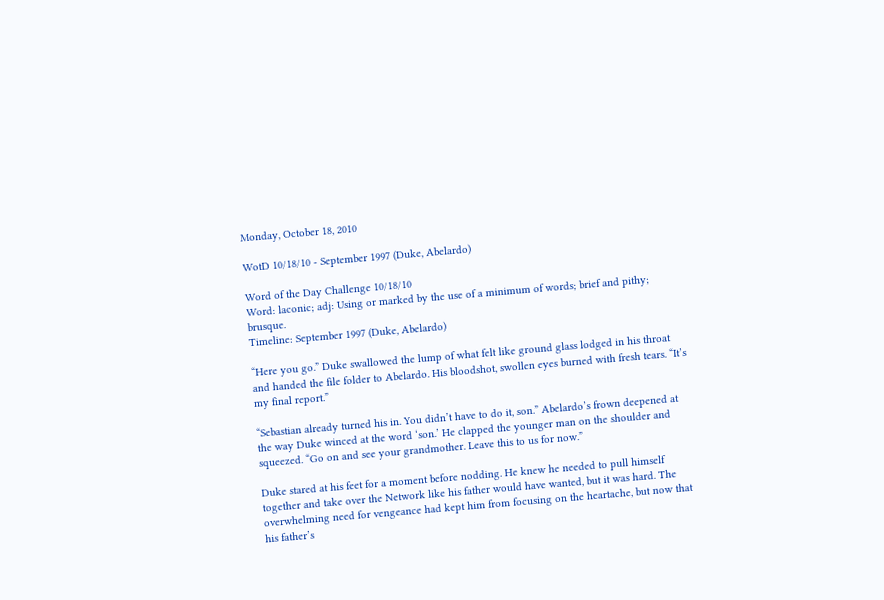Monday, October 18, 2010

WotD 10/18/10 - September 1997 (Duke, Abelardo)

Word of the Day Challenge 10/18/10
Word: laconic; adj: Using or marked by the use of a minimum of words; brief and pithy; brusque.
Timeline: September 1997 (Duke, Abelardo)

“Here you go.” Duke swallowed the lump of what felt like ground glass lodged in his throat and handed the file folder to Abelardo. His bloodshot, swollen eyes burned with fresh tears. “It’s my final report.”

“Sebastian already turned his in. You didn’t have to do it, son.” Abelardo’s frown deepened at the way Duke winced at the word ‘son.’ He clapped the younger man on the shoulder and squeezed. “Go on and see your grandmother. Leave this to us for now.”

Duke stared at his feet for a moment before nodding. He knew he needed to pull himself together and take over the Network like his father would have wanted, but it was hard. The overwhelming need for vengeance had kept him from focusing on the heartache, but now that his father’s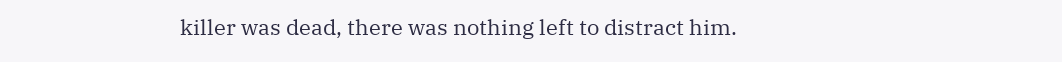killer was dead, there was nothing left to distract him.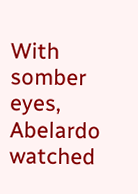With somber eyes, Abelardo watched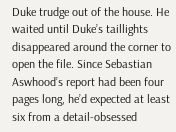Duke trudge out of the house. He waited until Duke’s taillights disappeared around the corner to open the file. Since Sebastian Aswhood’s report had been four pages long, he’d expected at least six from a detail-obsessed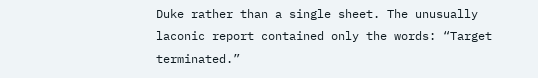Duke rather than a single sheet. The unusually laconic report contained only the words: “Target terminated.”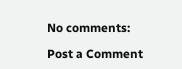No comments:

Post a Comment